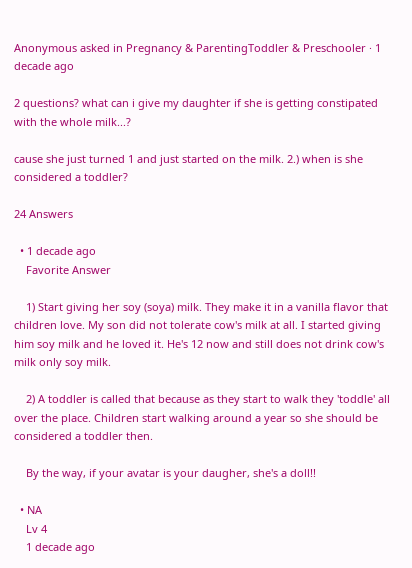Anonymous asked in Pregnancy & ParentingToddler & Preschooler · 1 decade ago

2 questions? what can i give my daughter if she is getting constipated with the whole milk...?

cause she just turned 1 and just started on the milk. 2.) when is she considered a toddler?

24 Answers

  • 1 decade ago
    Favorite Answer

    1) Start giving her soy (soya) milk. They make it in a vanilla flavor that children love. My son did not tolerate cow's milk at all. I started giving him soy milk and he loved it. He's 12 now and still does not drink cow's milk only soy milk.

    2) A toddler is called that because as they start to walk they 'toddle' all over the place. Children start walking around a year so she should be considered a toddler then.

    By the way, if your avatar is your daugher, she's a doll!!

  • NA
    Lv 4
    1 decade ago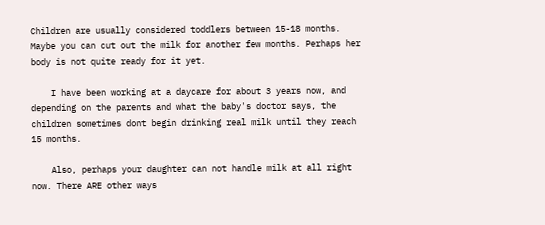Children are usually considered toddlers between 15-18 months. Maybe you can cut out the milk for another few months. Perhaps her body is not quite ready for it yet.

    I have been working at a daycare for about 3 years now, and depending on the parents and what the baby's doctor says, the children sometimes dont begin drinking real milk until they reach 15 months.

    Also, perhaps your daughter can not handle milk at all right now. There ARE other ways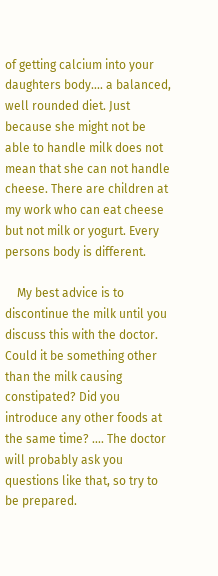of getting calcium into your daughters body.... a balanced, well rounded diet. Just because she might not be able to handle milk does not mean that she can not handle cheese. There are children at my work who can eat cheese but not milk or yogurt. Every persons body is different.

    My best advice is to discontinue the milk until you discuss this with the doctor. Could it be something other than the milk causing constipated? Did you introduce any other foods at the same time? .... The doctor will probably ask you questions like that, so try to be prepared.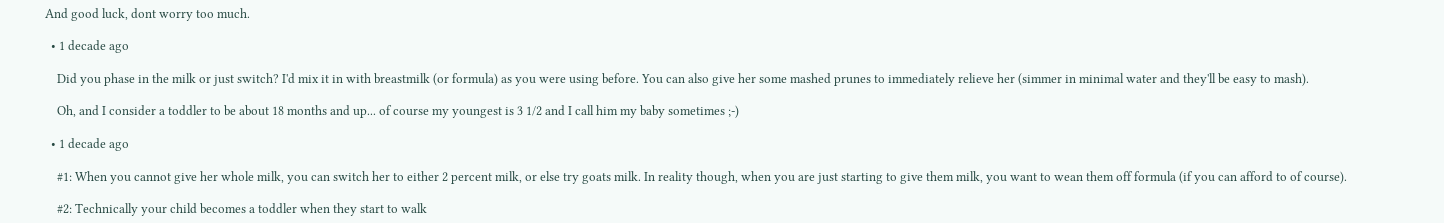And good luck, dont worry too much.

  • 1 decade ago

    Did you phase in the milk or just switch? I'd mix it in with breastmilk (or formula) as you were using before. You can also give her some mashed prunes to immediately relieve her (simmer in minimal water and they'll be easy to mash).

    Oh, and I consider a toddler to be about 18 months and up... of course my youngest is 3 1/2 and I call him my baby sometimes ;-)

  • 1 decade ago

    #1: When you cannot give her whole milk, you can switch her to either 2 percent milk, or else try goats milk. In reality though, when you are just starting to give them milk, you want to wean them off formula (if you can afford to of course).

    #2: Technically your child becomes a toddler when they start to walk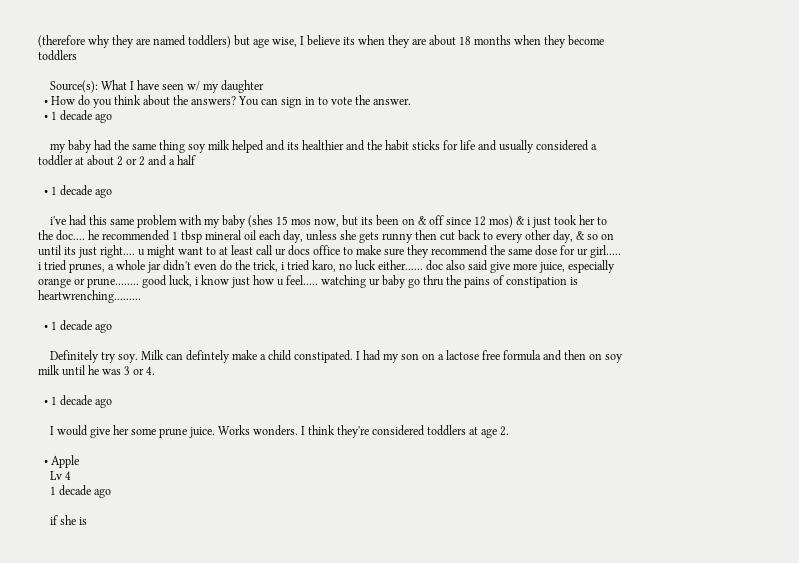(therefore why they are named toddlers) but age wise, I believe its when they are about 18 months when they become toddlers

    Source(s): What I have seen w/ my daughter
  • How do you think about the answers? You can sign in to vote the answer.
  • 1 decade ago

    my baby had the same thing soy milk helped and its healthier and the habit sticks for life and usually considered a toddler at about 2 or 2 and a half

  • 1 decade ago

    i've had this same problem with my baby (shes 15 mos now, but its been on & off since 12 mos) & i just took her to the doc.... he recommended 1 tbsp mineral oil each day, unless she gets runny then cut back to every other day, & so on until its just right.... u might want to at least call ur docs office to make sure they recommend the same dose for ur girl..... i tried prunes, a whole jar didn't even do the trick, i tried karo, no luck either...... doc also said give more juice, especially orange or prune........ good luck, i know just how u feel..... watching ur baby go thru the pains of constipation is heartwrenching.........

  • 1 decade ago

    Definitely try soy. Milk can defintely make a child constipated. I had my son on a lactose free formula and then on soy milk until he was 3 or 4.

  • 1 decade ago

    I would give her some prune juice. Works wonders. I think they're considered toddlers at age 2.

  • Apple
    Lv 4
    1 decade ago

    if she is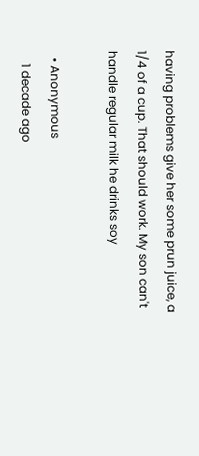having problems give her some prun juice, a 1/4 of a cup. That should work. My son can't handle regular milk he drinks soy

  • Anonymous
    1 decade ago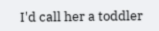I'd call her a toddler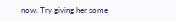now. Try giving her some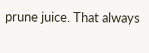prune juice. That always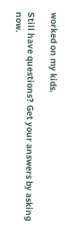worked on my kids.

Still have questions? Get your answers by asking now.